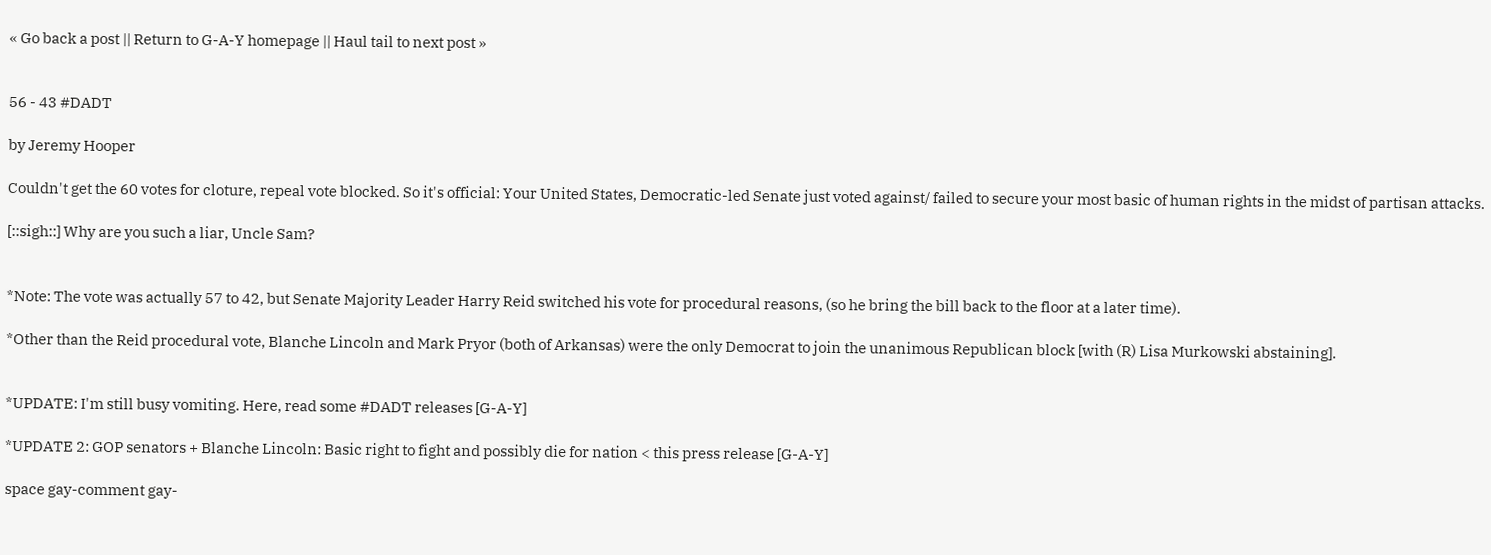« Go back a post || Return to G-A-Y homepage || Haul tail to next post »


56 - 43 #DADT

by Jeremy Hooper

Couldn't get the 60 votes for cloture, repeal vote blocked. So it's official: Your United States, Democratic-led Senate just voted against/ failed to secure your most basic of human rights in the midst of partisan attacks.

[::sigh::] Why are you such a liar, Uncle Sam?


*Note: The vote was actually 57 to 42, but Senate Majority Leader Harry Reid switched his vote for procedural reasons, (so he bring the bill back to the floor at a later time).

*Other than the Reid procedural vote, Blanche Lincoln and Mark Pryor (both of Arkansas) were the only Democrat to join the unanimous Republican block [with (R) Lisa Murkowski abstaining].


*UPDATE: I'm still busy vomiting. Here, read some #DADT releases [G-A-Y]

*UPDATE 2: GOP senators + Blanche Lincoln: Basic right to fight and possibly die for nation < this press release [G-A-Y]

space gay-comment gay-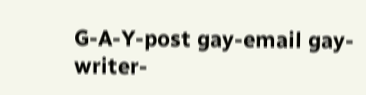G-A-Y-post gay-email gay-writer-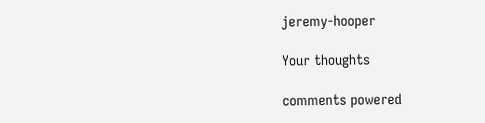jeremy-hooper

Your thoughts

comments powered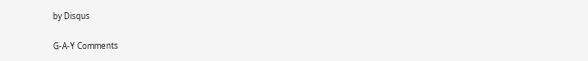by Disqus

G-A-Y Comments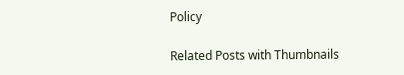Policy

Related Posts with Thumbnails